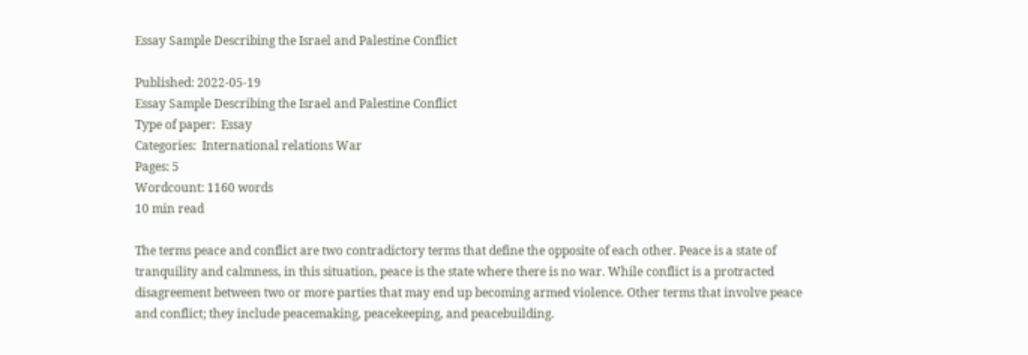Essay Sample Describing the Israel and Palestine Conflict

Published: 2022-05-19
Essay Sample Describing the Israel and Palestine Conflict
Type of paper:  Essay
Categories:  International relations War
Pages: 5
Wordcount: 1160 words
10 min read

The terms peace and conflict are two contradictory terms that define the opposite of each other. Peace is a state of tranquility and calmness, in this situation, peace is the state where there is no war. While conflict is a protracted disagreement between two or more parties that may end up becoming armed violence. Other terms that involve peace and conflict; they include peacemaking, peacekeeping, and peacebuilding.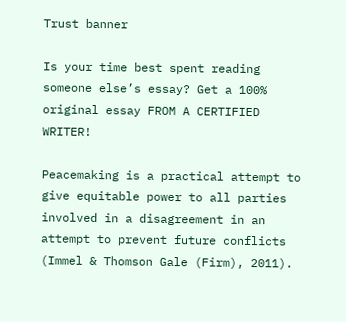Trust banner

Is your time best spent reading someone else’s essay? Get a 100% original essay FROM A CERTIFIED WRITER!

Peacemaking is a practical attempt to give equitable power to all parties involved in a disagreement in an attempt to prevent future conflicts (Immel & Thomson Gale (Firm), 2011).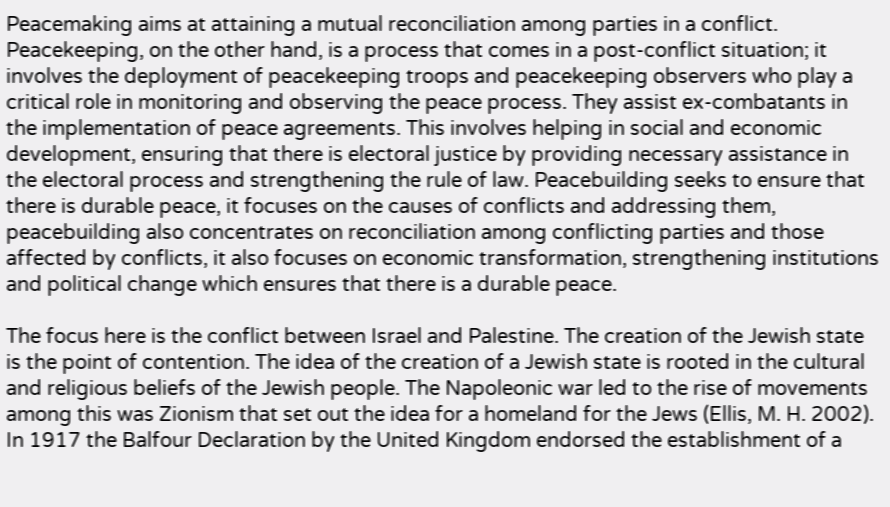Peacemaking aims at attaining a mutual reconciliation among parties in a conflict. Peacekeeping, on the other hand, is a process that comes in a post-conflict situation; it involves the deployment of peacekeeping troops and peacekeeping observers who play a critical role in monitoring and observing the peace process. They assist ex-combatants in the implementation of peace agreements. This involves helping in social and economic development, ensuring that there is electoral justice by providing necessary assistance in the electoral process and strengthening the rule of law. Peacebuilding seeks to ensure that there is durable peace, it focuses on the causes of conflicts and addressing them, peacebuilding also concentrates on reconciliation among conflicting parties and those affected by conflicts, it also focuses on economic transformation, strengthening institutions and political change which ensures that there is a durable peace.

The focus here is the conflict between Israel and Palestine. The creation of the Jewish state is the point of contention. The idea of the creation of a Jewish state is rooted in the cultural and religious beliefs of the Jewish people. The Napoleonic war led to the rise of movements among this was Zionism that set out the idea for a homeland for the Jews (Ellis, M. H. 2002). In 1917 the Balfour Declaration by the United Kingdom endorsed the establishment of a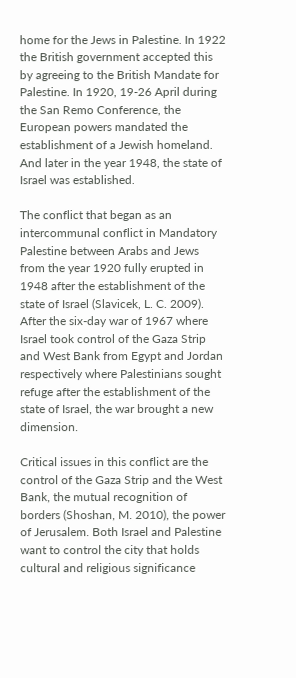home for the Jews in Palestine. In 1922 the British government accepted this by agreeing to the British Mandate for Palestine. In 1920, 19-26 April during the San Remo Conference, the European powers mandated the establishment of a Jewish homeland. And later in the year 1948, the state of Israel was established.

The conflict that began as an intercommunal conflict in Mandatory Palestine between Arabs and Jews from the year 1920 fully erupted in 1948 after the establishment of the state of Israel (Slavicek, L. C. 2009). After the six-day war of 1967 where Israel took control of the Gaza Strip and West Bank from Egypt and Jordan respectively where Palestinians sought refuge after the establishment of the state of Israel, the war brought a new dimension.

Critical issues in this conflict are the control of the Gaza Strip and the West Bank, the mutual recognition of borders (Shoshan, M. 2010), the power of Jerusalem. Both Israel and Palestine want to control the city that holds cultural and religious significance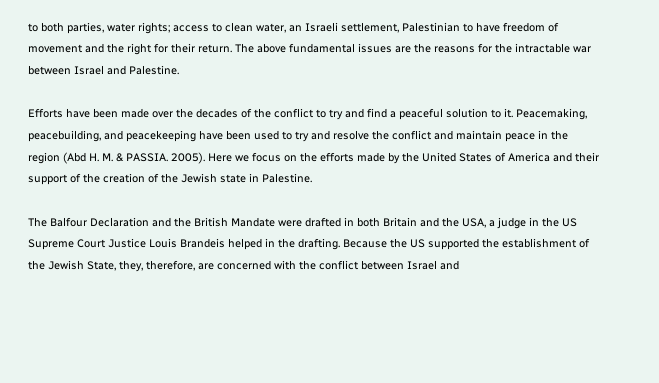to both parties, water rights; access to clean water, an Israeli settlement, Palestinian to have freedom of movement and the right for their return. The above fundamental issues are the reasons for the intractable war between Israel and Palestine.

Efforts have been made over the decades of the conflict to try and find a peaceful solution to it. Peacemaking, peacebuilding, and peacekeeping have been used to try and resolve the conflict and maintain peace in the region (Abd H. M. & PASSIA. 2005). Here we focus on the efforts made by the United States of America and their support of the creation of the Jewish state in Palestine.

The Balfour Declaration and the British Mandate were drafted in both Britain and the USA, a judge in the US Supreme Court Justice Louis Brandeis helped in the drafting. Because the US supported the establishment of the Jewish State, they, therefore, are concerned with the conflict between Israel and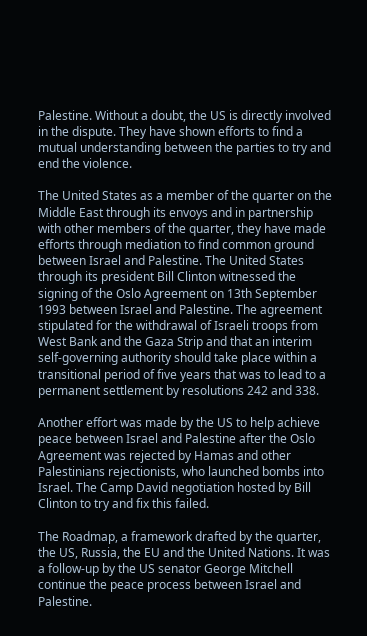Palestine. Without a doubt, the US is directly involved in the dispute. They have shown efforts to find a mutual understanding between the parties to try and end the violence.

The United States as a member of the quarter on the Middle East through its envoys and in partnership with other members of the quarter, they have made efforts through mediation to find common ground between Israel and Palestine. The United States through its president Bill Clinton witnessed the signing of the Oslo Agreement on 13th September 1993 between Israel and Palestine. The agreement stipulated for the withdrawal of Israeli troops from West Bank and the Gaza Strip and that an interim self-governing authority should take place within a transitional period of five years that was to lead to a permanent settlement by resolutions 242 and 338.

Another effort was made by the US to help achieve peace between Israel and Palestine after the Oslo Agreement was rejected by Hamas and other Palestinians rejectionists, who launched bombs into Israel. The Camp David negotiation hosted by Bill Clinton to try and fix this failed.

The Roadmap, a framework drafted by the quarter, the US, Russia, the EU and the United Nations. It was a follow-up by the US senator George Mitchell continue the peace process between Israel and Palestine.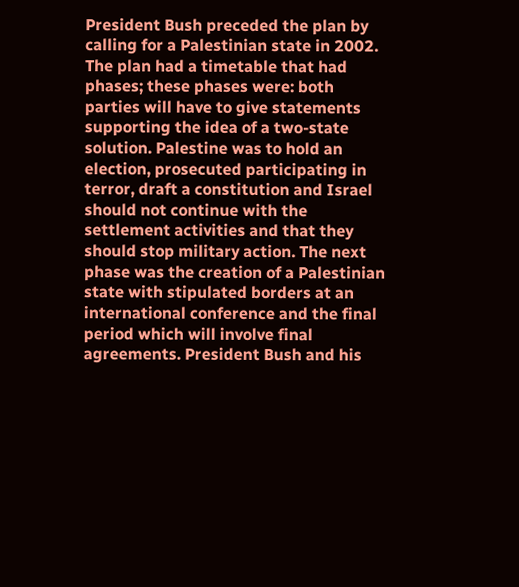President Bush preceded the plan by calling for a Palestinian state in 2002. The plan had a timetable that had phases; these phases were: both parties will have to give statements supporting the idea of a two-state solution. Palestine was to hold an election, prosecuted participating in terror, draft a constitution and Israel should not continue with the settlement activities and that they should stop military action. The next phase was the creation of a Palestinian state with stipulated borders at an international conference and the final period which will involve final agreements. President Bush and his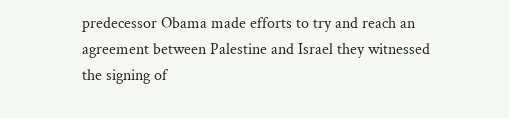predecessor Obama made efforts to try and reach an agreement between Palestine and Israel they witnessed the signing of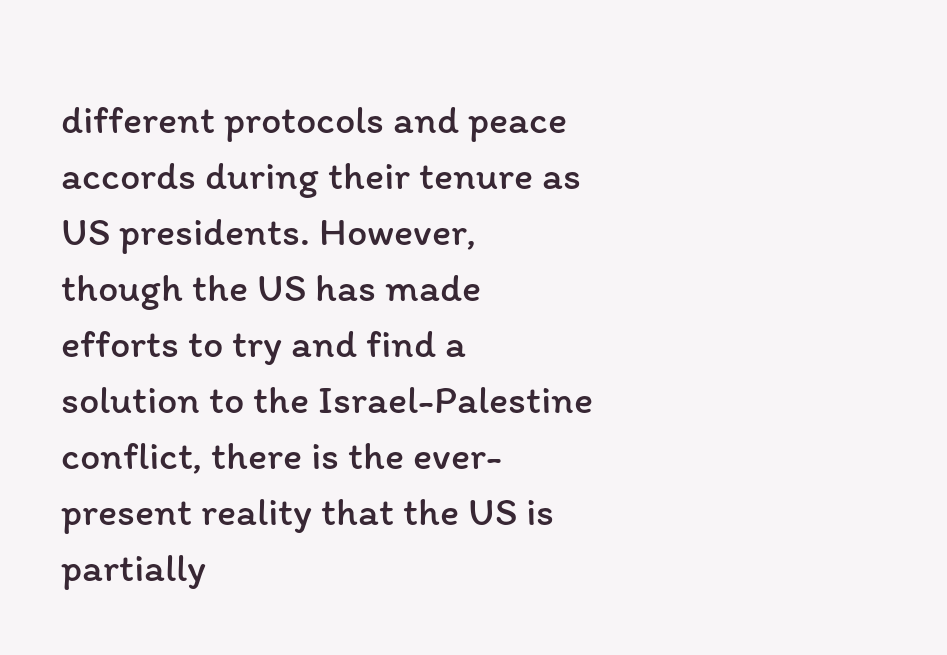different protocols and peace accords during their tenure as US presidents. However, though the US has made efforts to try and find a solution to the Israel-Palestine conflict, there is the ever-present reality that the US is partially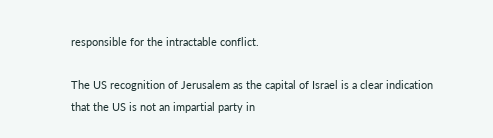responsible for the intractable conflict.

The US recognition of Jerusalem as the capital of Israel is a clear indication that the US is not an impartial party in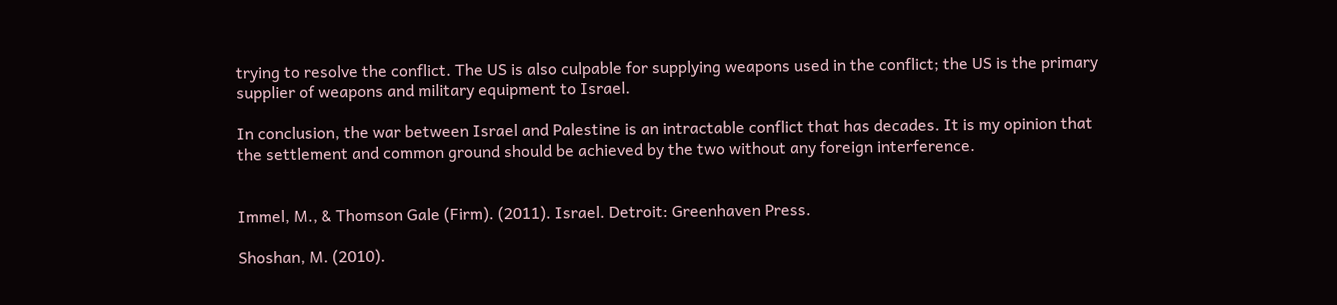trying to resolve the conflict. The US is also culpable for supplying weapons used in the conflict; the US is the primary supplier of weapons and military equipment to Israel.

In conclusion, the war between Israel and Palestine is an intractable conflict that has decades. It is my opinion that the settlement and common ground should be achieved by the two without any foreign interference.


Immel, M., & Thomson Gale (Firm). (2011). Israel. Detroit: Greenhaven Press.

Shoshan, M. (2010).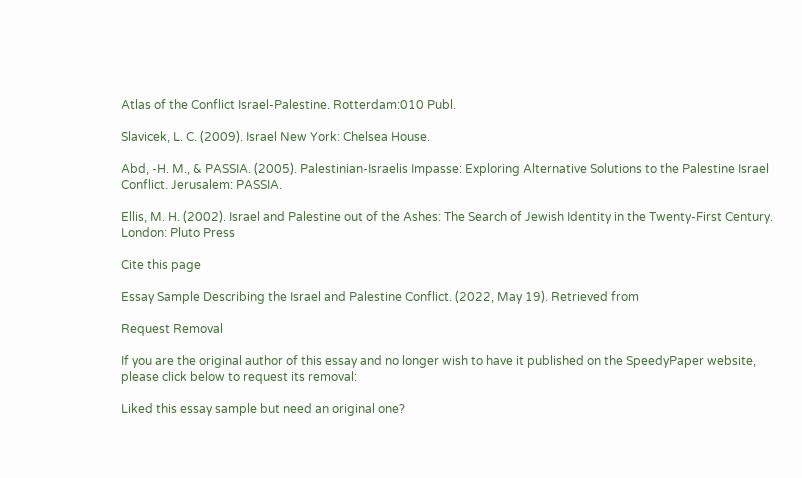Atlas of the Conflict Israel-Palestine. Rotterdam:010 Publ.

Slavicek, L. C. (2009). Israel New York: Chelsea House.

Abd, -H. M., & PASSIA. (2005). Palestinian-Israelis Impasse: Exploring Alternative Solutions to the Palestine Israel Conflict. Jerusalem: PASSIA.

Ellis, M. H. (2002). Israel and Palestine out of the Ashes: The Search of Jewish Identity in the Twenty-First Century. London: Pluto Press

Cite this page

Essay Sample Describing the Israel and Palestine Conflict. (2022, May 19). Retrieved from

Request Removal

If you are the original author of this essay and no longer wish to have it published on the SpeedyPaper website, please click below to request its removal:

Liked this essay sample but need an original one?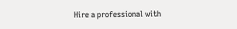Hire a professional with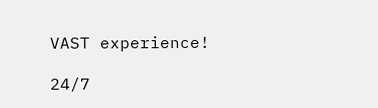VAST experience!

24/7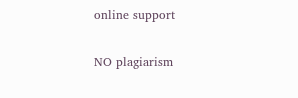online support

NO plagiarism